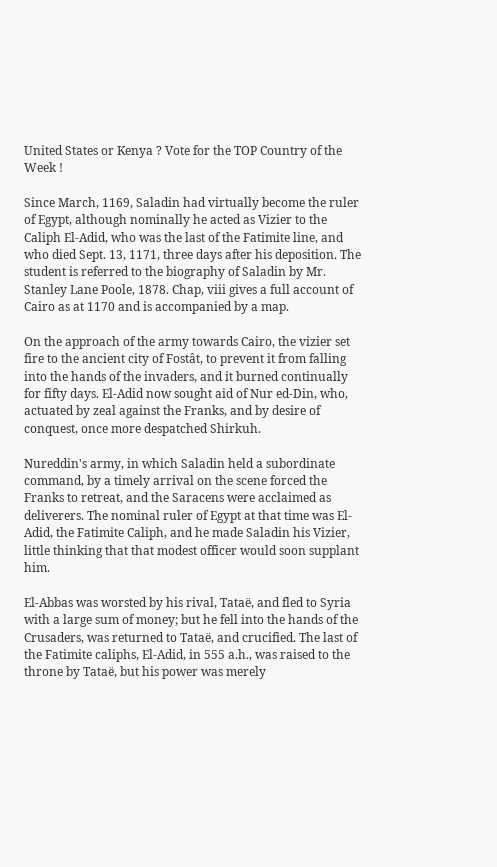United States or Kenya ? Vote for the TOP Country of the Week !

Since March, 1169, Saladin had virtually become the ruler of Egypt, although nominally he acted as Vizier to the Caliph El-Adid, who was the last of the Fatimite line, and who died Sept. 13, 1171, three days after his deposition. The student is referred to the biography of Saladin by Mr. Stanley Lane Poole, 1878. Chap, viii gives a full account of Cairo as at 1170 and is accompanied by a map.

On the approach of the army towards Cairo, the vizier set fire to the ancient city of Fostât, to prevent it from falling into the hands of the invaders, and it burned continually for fifty days. El-Adid now sought aid of Nur ed-Din, who, actuated by zeal against the Franks, and by desire of conquest, once more despatched Shirkuh.

Nureddin's army, in which Saladin held a subordinate command, by a timely arrival on the scene forced the Franks to retreat, and the Saracens were acclaimed as deliverers. The nominal ruler of Egypt at that time was El-Adid, the Fatimite Caliph, and he made Saladin his Vizier, little thinking that that modest officer would soon supplant him.

El-Abbas was worsted by his rival, Tataë, and fled to Syria with a large sum of money; but he fell into the hands of the Crusaders, was returned to Tataë, and crucified. The last of the Fatimite caliphs, El-Adid, in 555 a.h., was raised to the throne by Tataë, but his power was merely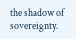the shadow of sovereignty.